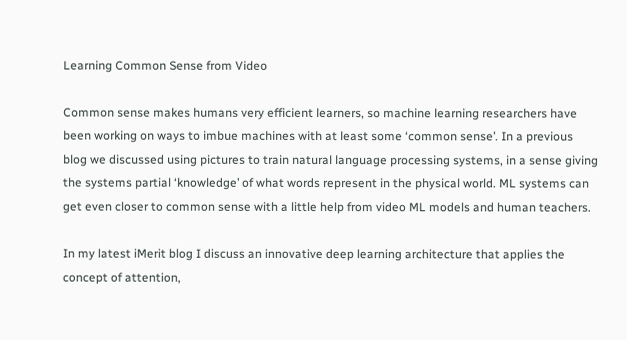Learning Common Sense from Video

Common sense makes humans very efficient learners, so machine learning researchers have been working on ways to imbue machines with at least some ‘common sense’. In a previous blog we discussed using pictures to train natural language processing systems, in a sense giving the systems partial ‘knowledge’ of what words represent in the physical world. ML systems can get even closer to common sense with a little help from video ML models and human teachers.

In my latest iMerit blog I discuss an innovative deep learning architecture that applies the concept of attention,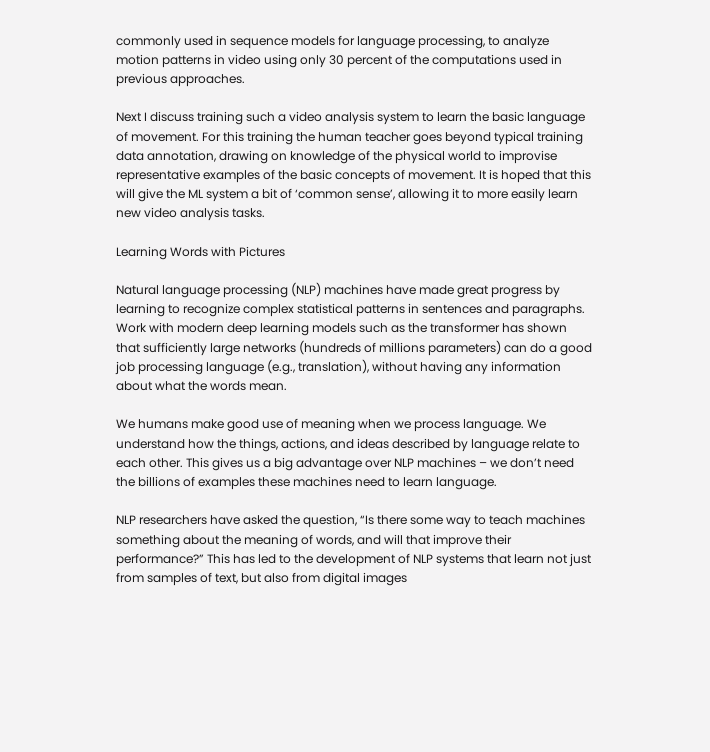commonly used in sequence models for language processing, to analyze motion patterns in video using only 30 percent of the computations used in previous approaches.

Next I discuss training such a video analysis system to learn the basic language of movement. For this training the human teacher goes beyond typical training data annotation, drawing on knowledge of the physical world to improvise representative examples of the basic concepts of movement. It is hoped that this will give the ML system a bit of ‘common sense’, allowing it to more easily learn new video analysis tasks.

Learning Words with Pictures

Natural language processing (NLP) machines have made great progress by learning to recognize complex statistical patterns in sentences and paragraphs. Work with modern deep learning models such as the transformer has shown that sufficiently large networks (hundreds of millions parameters) can do a good job processing language (e.g., translation), without having any information about what the words mean.

We humans make good use of meaning when we process language. We understand how the things, actions, and ideas described by language relate to each other. This gives us a big advantage over NLP machines – we don’t need the billions of examples these machines need to learn language.

NLP researchers have asked the question, “Is there some way to teach machines something about the meaning of words, and will that improve their performance?” This has led to the development of NLP systems that learn not just from samples of text, but also from digital images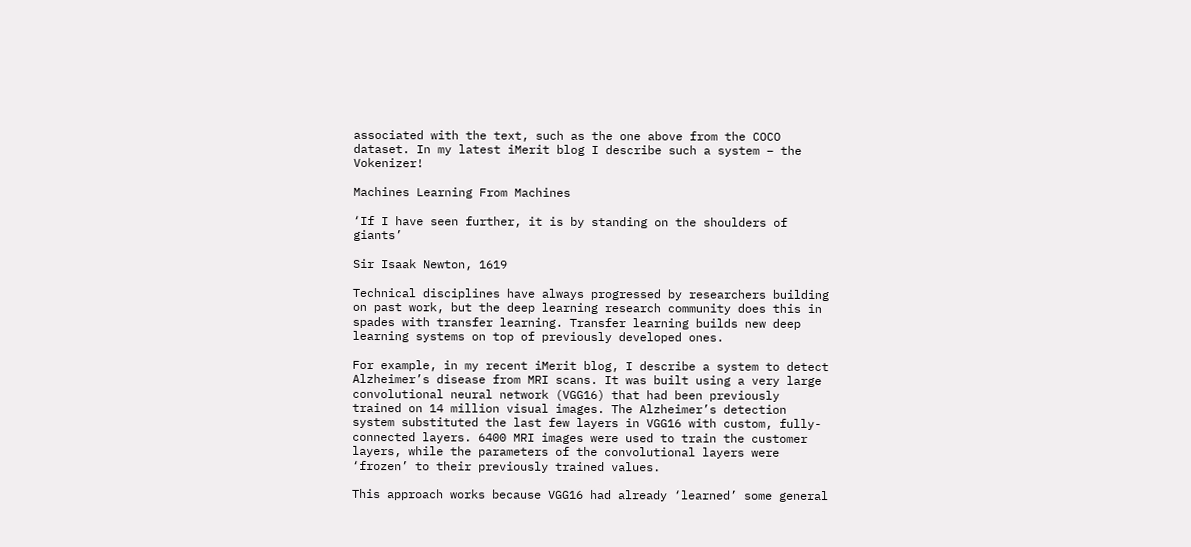associated with the text, such as the one above from the COCO dataset. In my latest iMerit blog I describe such a system – the Vokenizer!

Machines Learning From Machines

‘If I have seen further, it is by standing on the shoulders of giants’

Sir Isaak Newton, 1619

Technical disciplines have always progressed by researchers building on past work, but the deep learning research community does this in spades with transfer learning. Transfer learning builds new deep learning systems on top of previously developed ones.

For example, in my recent iMerit blog, I describe a system to detect Alzheimer’s disease from MRI scans. It was built using a very large convolutional neural network (VGG16) that had been previously trained on 14 million visual images. The Alzheimer’s detection system substituted the last few layers in VGG16 with custom, fully-connected layers. 6400 MRI images were used to train the customer layers, while the parameters of the convolutional layers were ‘frozen’ to their previously trained values.

This approach works because VGG16 had already ‘learned’ some general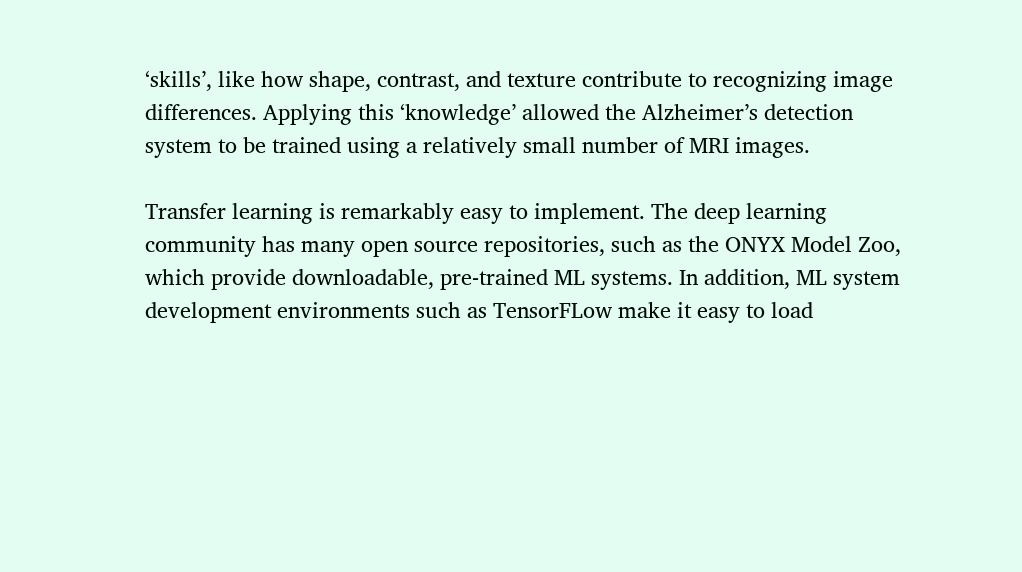‘skills’, like how shape, contrast, and texture contribute to recognizing image differences. Applying this ‘knowledge’ allowed the Alzheimer’s detection system to be trained using a relatively small number of MRI images.

Transfer learning is remarkably easy to implement. The deep learning community has many open source repositories, such as the ONYX Model Zoo, which provide downloadable, pre-trained ML systems. In addition, ML system development environments such as TensorFLow make it easy to load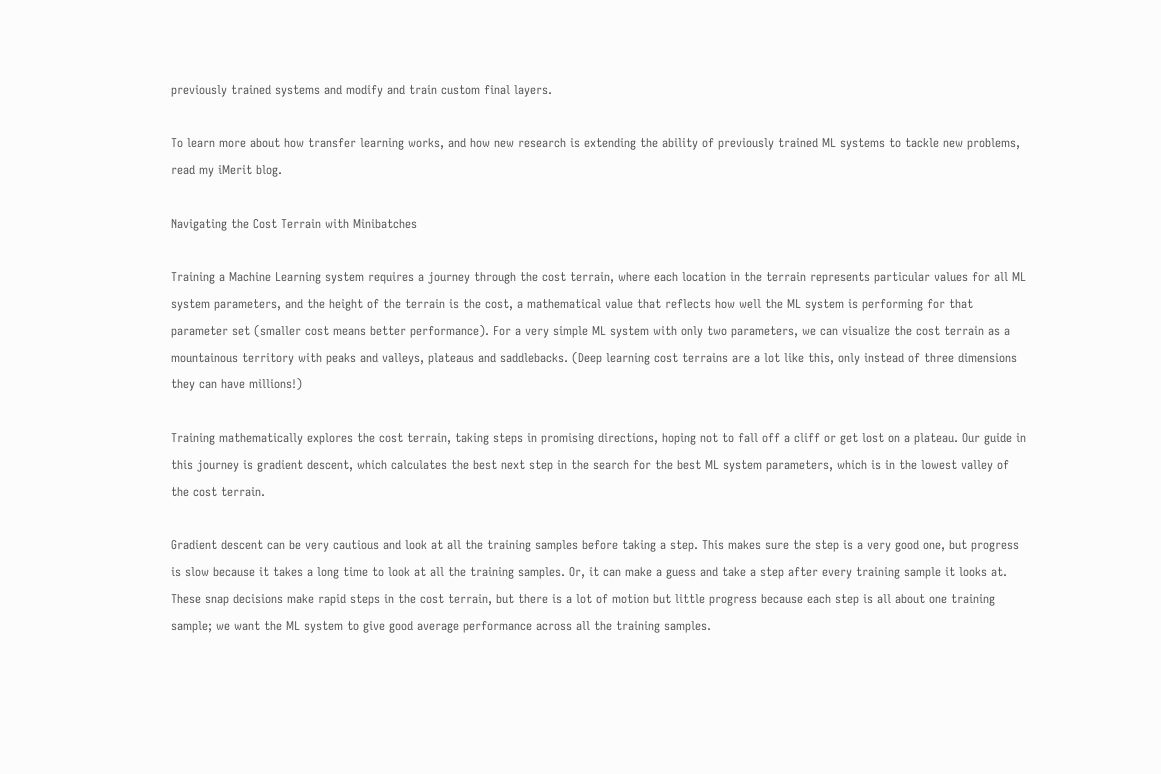previously trained systems and modify and train custom final layers.

To learn more about how transfer learning works, and how new research is extending the ability of previously trained ML systems to tackle new problems, read my iMerit blog.

Navigating the Cost Terrain with Minibatches

Training a Machine Learning system requires a journey through the cost terrain, where each location in the terrain represents particular values for all ML system parameters, and the height of the terrain is the cost, a mathematical value that reflects how well the ML system is performing for that parameter set (smaller cost means better performance). For a very simple ML system with only two parameters, we can visualize the cost terrain as a mountainous territory with peaks and valleys, plateaus and saddlebacks. (Deep learning cost terrains are a lot like this, only instead of three dimensions they can have millions!)

Training mathematically explores the cost terrain, taking steps in promising directions, hoping not to fall off a cliff or get lost on a plateau. Our guide in this journey is gradient descent, which calculates the best next step in the search for the best ML system parameters, which is in the lowest valley of the cost terrain.

Gradient descent can be very cautious and look at all the training samples before taking a step. This makes sure the step is a very good one, but progress is slow because it takes a long time to look at all the training samples. Or, it can make a guess and take a step after every training sample it looks at. These snap decisions make rapid steps in the cost terrain, but there is a lot of motion but little progress because each step is all about one training sample; we want the ML system to give good average performance across all the training samples.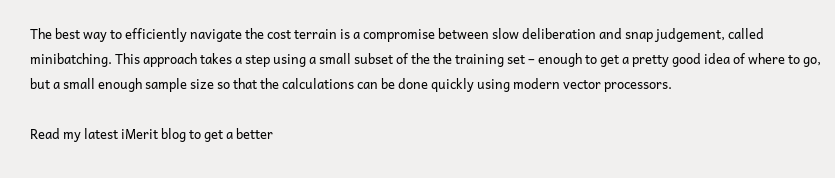The best way to efficiently navigate the cost terrain is a compromise between slow deliberation and snap judgement, called minibatching. This approach takes a step using a small subset of the the training set – enough to get a pretty good idea of where to go, but a small enough sample size so that the calculations can be done quickly using modern vector processors.

Read my latest iMerit blog to get a better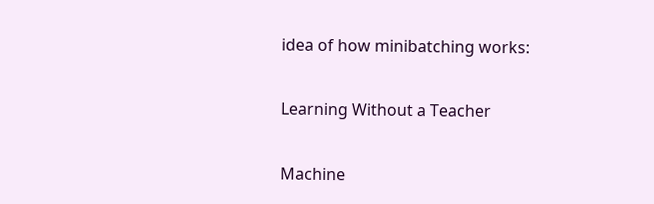idea of how minibatching works:

Learning Without a Teacher

Machine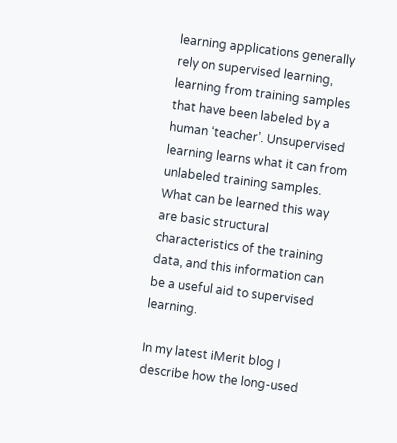learning applications generally rely on supervised learning, learning from training samples that have been labeled by a human ‘teacher’. Unsupervised learning learns what it can from unlabeled training samples. What can be learned this way are basic structural characteristics of the training data, and this information can be a useful aid to supervised learning.

In my latest iMerit blog I describe how the long-used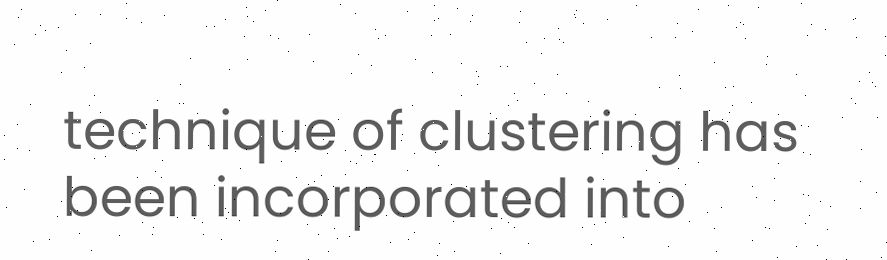technique of clustering has been incorporated into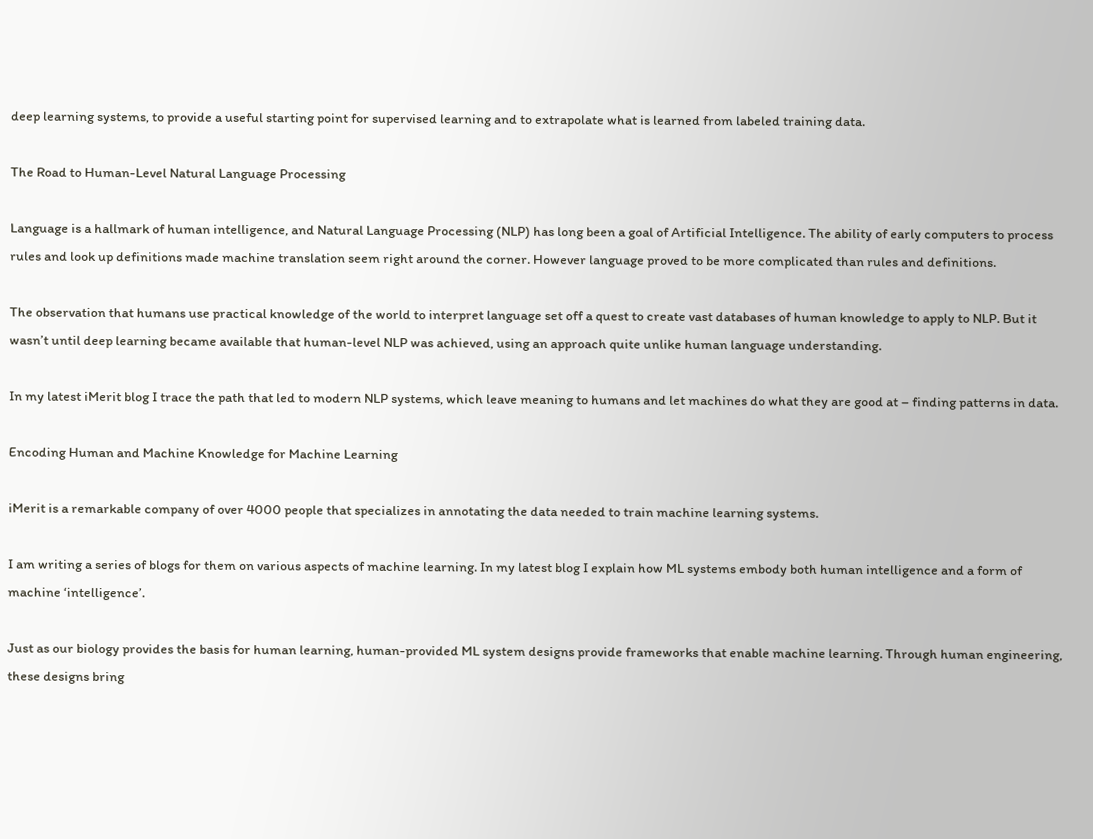deep learning systems, to provide a useful starting point for supervised learning and to extrapolate what is learned from labeled training data.

The Road to Human-Level Natural Language Processing

Language is a hallmark of human intelligence, and Natural Language Processing (NLP) has long been a goal of Artificial Intelligence. The ability of early computers to process rules and look up definitions made machine translation seem right around the corner. However language proved to be more complicated than rules and definitions.

The observation that humans use practical knowledge of the world to interpret language set off a quest to create vast databases of human knowledge to apply to NLP. But it wasn’t until deep learning became available that human-level NLP was achieved, using an approach quite unlike human language understanding.

In my latest iMerit blog I trace the path that led to modern NLP systems, which leave meaning to humans and let machines do what they are good at – finding patterns in data.

Encoding Human and Machine Knowledge for Machine Learning

iMerit is a remarkable company of over 4000 people that specializes in annotating the data needed to train machine learning systems.

I am writing a series of blogs for them on various aspects of machine learning. In my latest blog I explain how ML systems embody both human intelligence and a form of machine ‘intelligence’.

Just as our biology provides the basis for human learning, human-provided ML system designs provide frameworks that enable machine learning. Through human engineering, these designs bring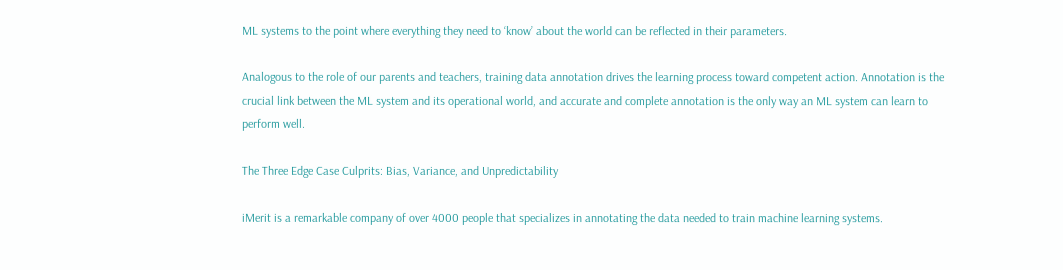ML systems to the point where everything they need to ‘know’ about the world can be reflected in their parameters.

Analogous to the role of our parents and teachers, training data annotation drives the learning process toward competent action. Annotation is the crucial link between the ML system and its operational world, and accurate and complete annotation is the only way an ML system can learn to perform well.

The Three Edge Case Culprits: Bias, Variance, and Unpredictability

iMerit is a remarkable company of over 4000 people that specializes in annotating the data needed to train machine learning systems.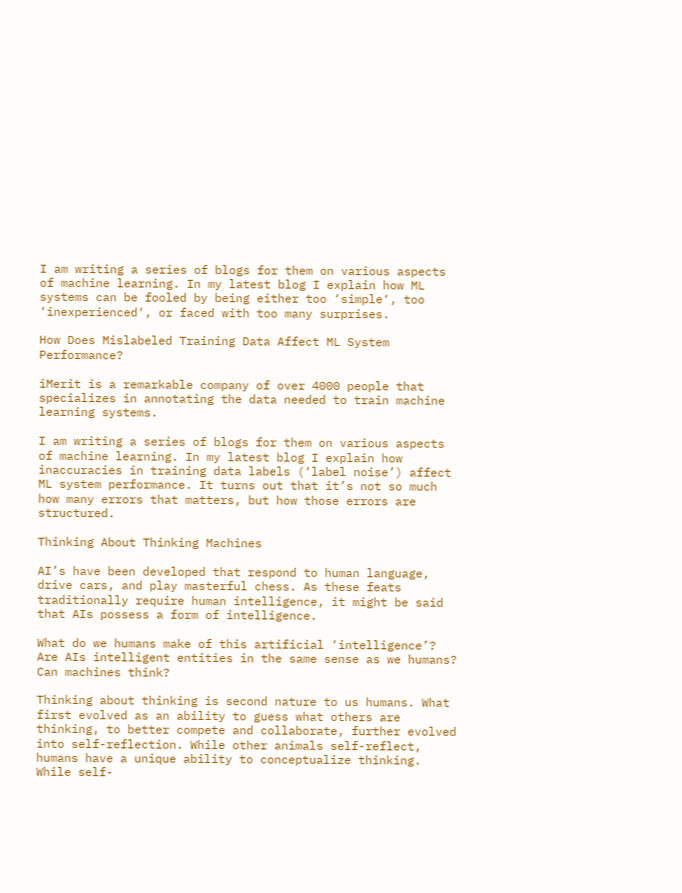I am writing a series of blogs for them on various aspects of machine learning. In my latest blog I explain how ML systems can be fooled by being either too ‘simple‘, too ‘inexperienced‘, or faced with too many surprises.

How Does Mislabeled Training Data Affect ML System Performance?

iMerit is a remarkable company of over 4000 people that specializes in annotating the data needed to train machine learning systems.

I am writing a series of blogs for them on various aspects of machine learning. In my latest blog I explain how inaccuracies in training data labels (‘label noise’) affect ML system performance. It turns out that it’s not so much how many errors that matters, but how those errors are structured.

Thinking About Thinking Machines

AI’s have been developed that respond to human language, drive cars, and play masterful chess. As these feats traditionally require human intelligence, it might be said that AIs possess a form of intelligence.

What do we humans make of this artificial ‘intelligence’? Are AIs intelligent entities in the same sense as we humans? Can machines think?

Thinking about thinking is second nature to us humans. What first evolved as an ability to guess what others are thinking, to better compete and collaborate, further evolved into self-reflection. While other animals self-reflect, humans have a unique ability to conceptualize thinking. While self-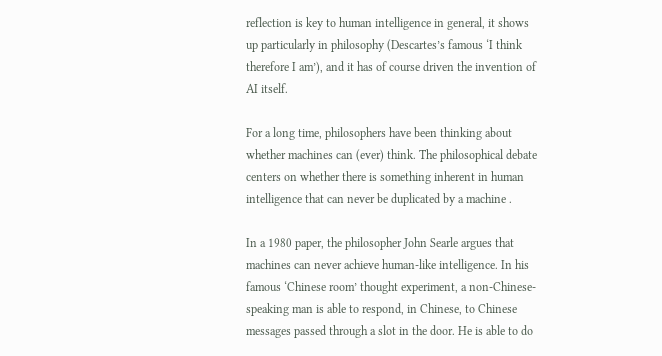reflection is key to human intelligence in general, it shows up particularly in philosophy (Descartes’s famous ‘I think therefore I am’), and it has of course driven the invention of AI itself.

For a long time, philosophers have been thinking about whether machines can (ever) think. The philosophical debate centers on whether there is something inherent in human intelligence that can never be duplicated by a machine .

In a 1980 paper, the philosopher John Searle argues that machines can never achieve human-like intelligence. In his famous ‘Chinese room’ thought experiment, a non-Chinese-speaking man is able to respond, in Chinese, to Chinese messages passed through a slot in the door. He is able to do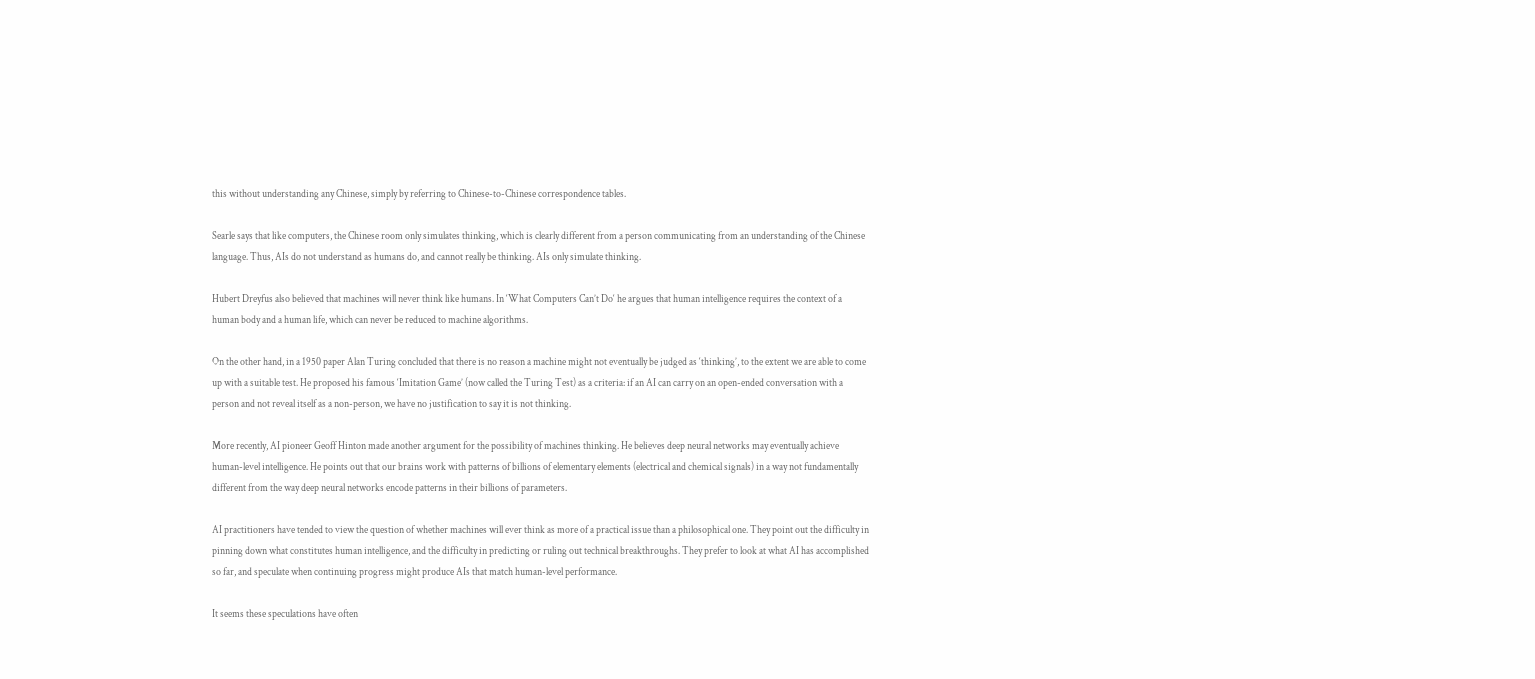this without understanding any Chinese, simply by referring to Chinese-to-Chinese correspondence tables.

Searle says that like computers, the Chinese room only simulates thinking, which is clearly different from a person communicating from an understanding of the Chinese language. Thus, AIs do not understand as humans do, and cannot really be thinking. AIs only simulate thinking.

Hubert Dreyfus also believed that machines will never think like humans. In ‘What Computers Can’t Do‘ he argues that human intelligence requires the context of a human body and a human life, which can never be reduced to machine algorithms.

On the other hand, in a 1950 paper Alan Turing concluded that there is no reason a machine might not eventually be judged as ‘thinking’, to the extent we are able to come up with a suitable test. He proposed his famous ‘Imitation Game’ (now called the Turing Test) as a criteria: if an AI can carry on an open-ended conversation with a person and not reveal itself as a non-person, we have no justification to say it is not thinking.

More recently, AI pioneer Geoff Hinton made another argument for the possibility of machines thinking. He believes deep neural networks may eventually achieve human-level intelligence. He points out that our brains work with patterns of billions of elementary elements (electrical and chemical signals) in a way not fundamentally different from the way deep neural networks encode patterns in their billions of parameters.

AI practitioners have tended to view the question of whether machines will ever think as more of a practical issue than a philosophical one. They point out the difficulty in pinning down what constitutes human intelligence, and the difficulty in predicting or ruling out technical breakthroughs. They prefer to look at what AI has accomplished so far, and speculate when continuing progress might produce AIs that match human-level performance.

It seems these speculations have often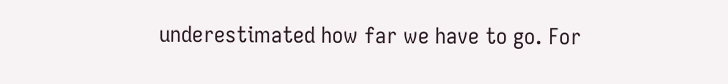underestimated how far we have to go. For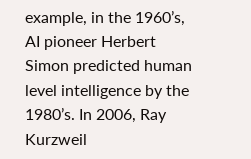example, in the 1960’s, AI pioneer Herbert Simon predicted human level intelligence by the 1980’s. In 2006, Ray Kurzweil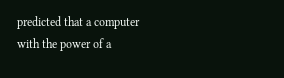predicted that a computer with the power of a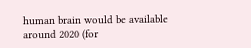human brain would be available around 2020 (for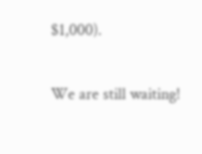$1,000).

We are still waiting!